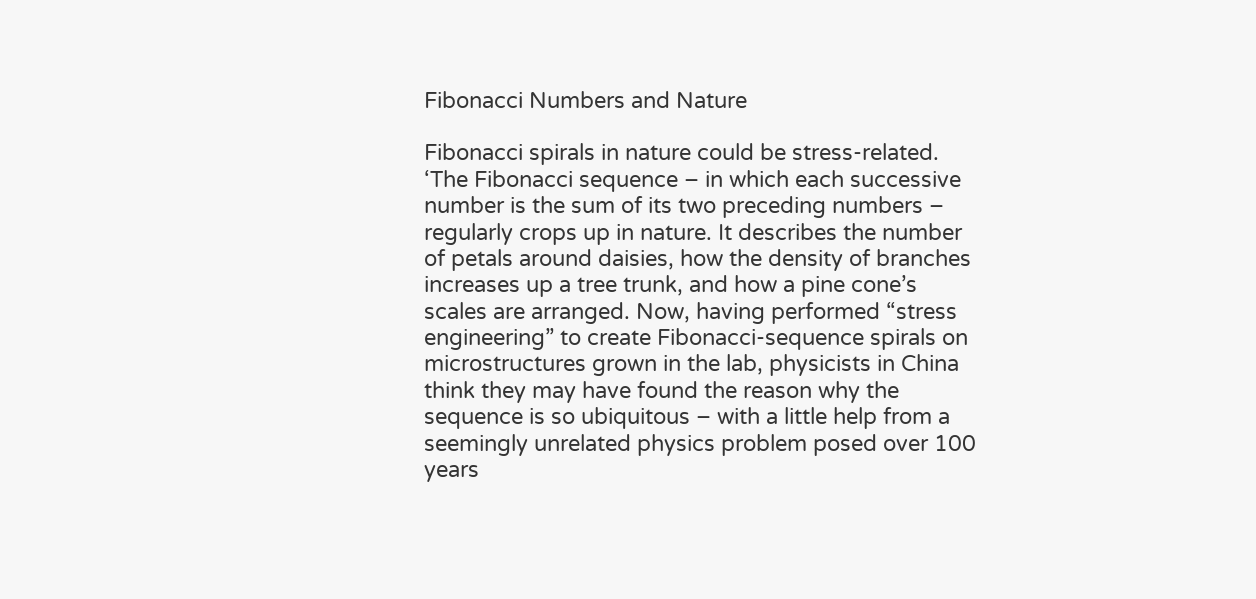Fibonacci Numbers and Nature

Fibonacci spirals in nature could be stress-related. ‘The Fibonacci sequence – in which each successive number is the sum of its two preceding numbers – regularly crops up in nature. It describes the number of petals around daisies, how the density of branches increases up a tree trunk, and how a pine cone’s scales are arranged. Now, having performed “stress engineering” to create Fibonacci-sequence spirals on microstructures grown in the lab, physicists in China think they may have found the reason why the sequence is so ubiquitous – with a little help from a seemingly unrelated physics problem posed over 100 years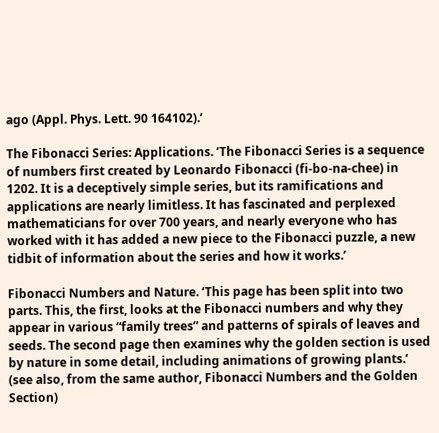ago (Appl. Phys. Lett. 90 164102).’

The Fibonacci Series: Applications. ‘The Fibonacci Series is a sequence of numbers first created by Leonardo Fibonacci (fi-bo-na-chee) in 1202. It is a deceptively simple series, but its ramifications and applications are nearly limitless. It has fascinated and perplexed mathematicians for over 700 years, and nearly everyone who has worked with it has added a new piece to the Fibonacci puzzle, a new tidbit of information about the series and how it works.’

Fibonacci Numbers and Nature. ‘This page has been split into two parts. This, the first, looks at the Fibonacci numbers and why they appear in various “family trees” and patterns of spirals of leaves and seeds. The second page then examines why the golden section is used by nature in some detail, including animations of growing plants.’ (see also, from the same author, Fibonacci Numbers and the Golden Section)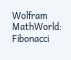Wolfram MathWorld: Fibonacci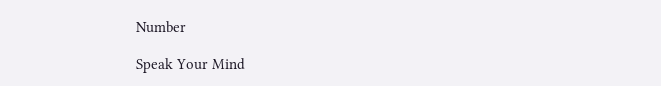Number

Speak Your Mind